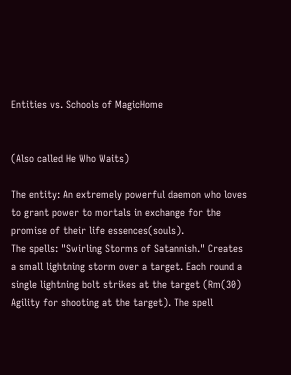Entities vs. Schools of MagicHome


(Also called He Who Waits)

The entity: An extremely powerful daemon who loves to grant power to mortals in exchange for the promise of their life essences(souls).
The spells: "Swirling Storms of Satannish." Creates a small lightning storm over a target. Each round a single lightning bolt strikes at the target (Rm(30) Agility for shooting at the target). The spell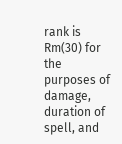rank is Rm(30) for the purposes of damage, duration of spell, and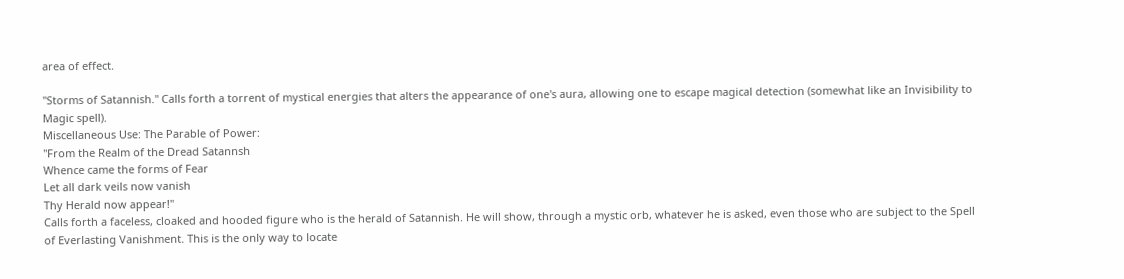area of effect.

"Storms of Satannish." Calls forth a torrent of mystical energies that alters the appearance of one's aura, allowing one to escape magical detection (somewhat like an Invisibility to Magic spell).
Miscellaneous Use: The Parable of Power:
"From the Realm of the Dread Satannsh
Whence came the forms of Fear
Let all dark veils now vanish
Thy Herald now appear!"
Calls forth a faceless, cloaked and hooded figure who is the herald of Satannish. He will show, through a mystic orb, whatever he is asked, even those who are subject to the Spell of Everlasting Vanishment. This is the only way to locate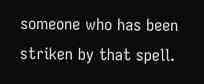someone who has been striken by that spell.